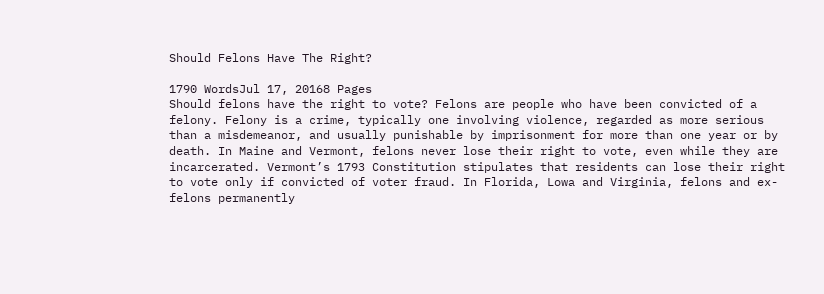Should Felons Have The Right?

1790 WordsJul 17, 20168 Pages
Should felons have the right to vote? Felons are people who have been convicted of a felony. Felony is a crime, typically one involving violence, regarded as more serious than a misdemeanor, and usually punishable by imprisonment for more than one year or by death. In Maine and Vermont, felons never lose their right to vote, even while they are incarcerated. Vermont’s 1793 Constitution stipulates that residents can lose their right to vote only if convicted of voter fraud. In Florida, Lowa and Virginia, felons and ex-felons permanently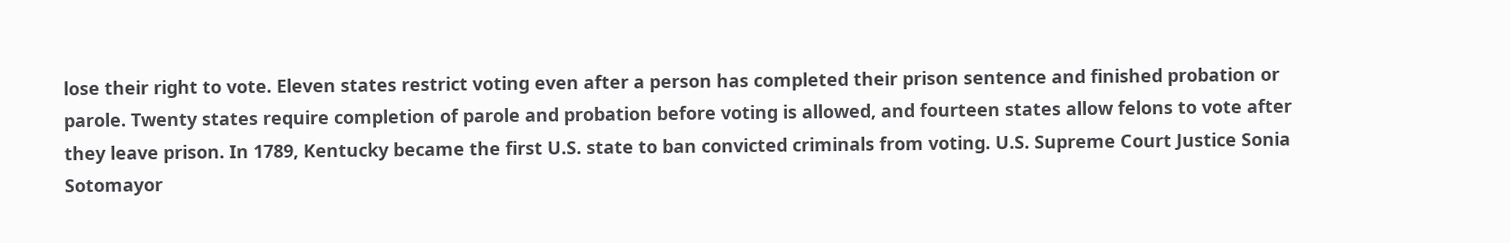lose their right to vote. Eleven states restrict voting even after a person has completed their prison sentence and finished probation or parole. Twenty states require completion of parole and probation before voting is allowed, and fourteen states allow felons to vote after they leave prison. In 1789, Kentucky became the first U.S. state to ban convicted criminals from voting. U.S. Supreme Court Justice Sonia Sotomayor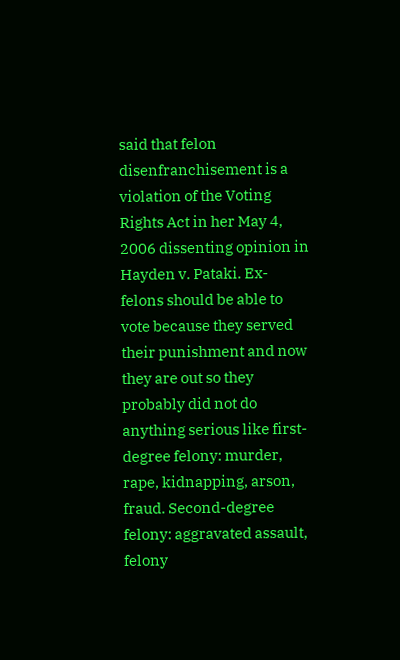said that felon disenfranchisement is a violation of the Voting Rights Act in her May 4, 2006 dissenting opinion in Hayden v. Pataki. Ex-felons should be able to vote because they served their punishment and now they are out so they probably did not do anything serious like first-degree felony: murder, rape, kidnapping, arson, fraud. Second-degree felony: aggravated assault, felony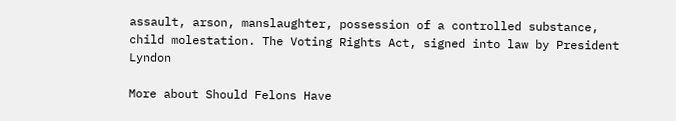assault, arson, manslaughter, possession of a controlled substance, child molestation. The Voting Rights Act, signed into law by President Lyndon

More about Should Felons Have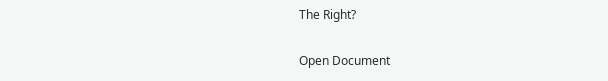The Right?

Open Document